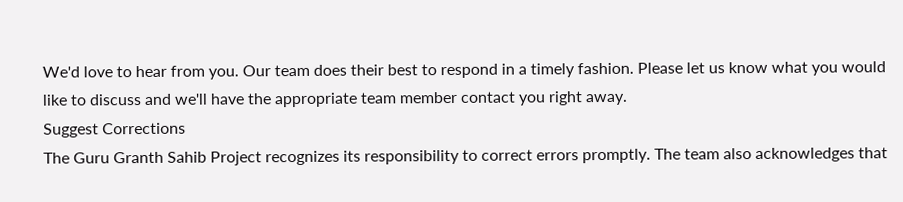We'd love to hear from you. Our team does their best to respond in a timely fashion. Please let us know what you would like to discuss and we'll have the appropriate team member contact you right away.
Suggest Corrections
The Guru Granth Sahib Project recognizes its responsibility to correct errors promptly. The team also acknowledges that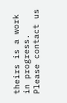theirs is a work in progress.
Please contact us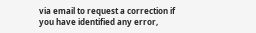via email to request a correction if you have identified any error,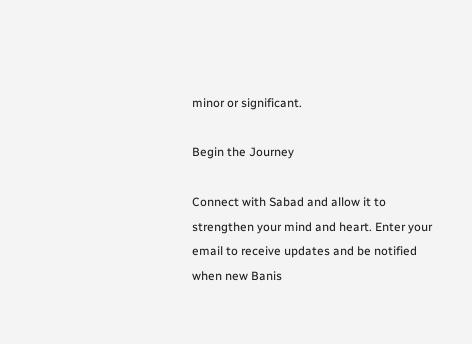minor or significant.

Begin the Journey

Connect with Sabad and allow it to strengthen your mind and heart. Enter your email to receive updates and be notified when new Banis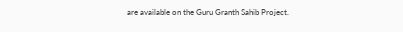are available on the Guru Granth Sahib Project.